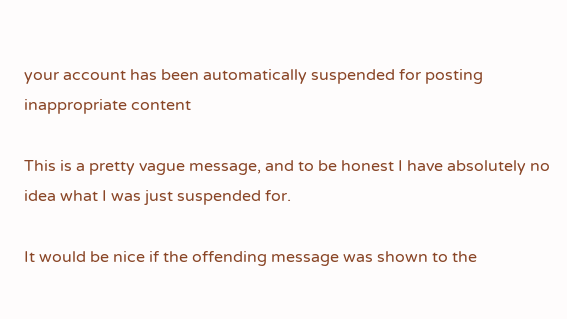your account has been automatically suspended for posting inappropriate content

This is a pretty vague message, and to be honest I have absolutely no idea what I was just suspended for.

It would be nice if the offending message was shown to the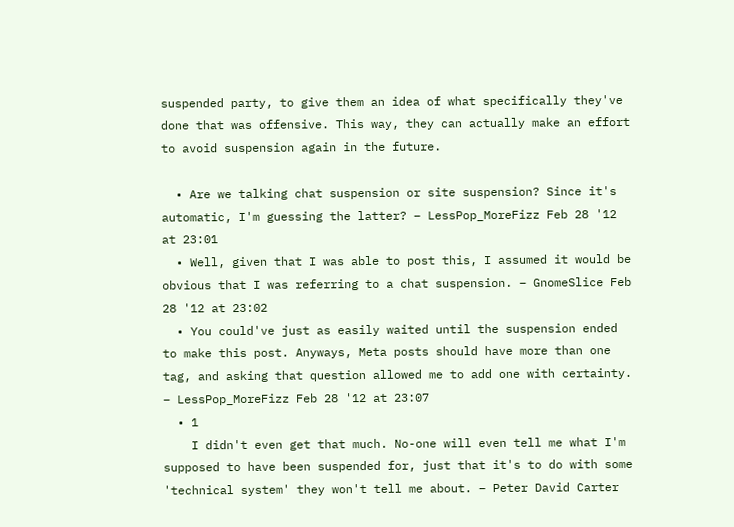suspended party, to give them an idea of what specifically they've done that was offensive. This way, they can actually make an effort to avoid suspension again in the future.

  • Are we talking chat suspension or site suspension? Since it's automatic, I'm guessing the latter? – LessPop_MoreFizz Feb 28 '12 at 23:01
  • Well, given that I was able to post this, I assumed it would be obvious that I was referring to a chat suspension. – GnomeSlice Feb 28 '12 at 23:02
  • You could've just as easily waited until the suspension ended to make this post. Anyways, Meta posts should have more than one tag, and asking that question allowed me to add one with certainty. – LessPop_MoreFizz Feb 28 '12 at 23:07
  • 1
    I didn't even get that much. No-one will even tell me what I'm supposed to have been suspended for, just that it's to do with some 'technical system' they won't tell me about. – Peter David Carter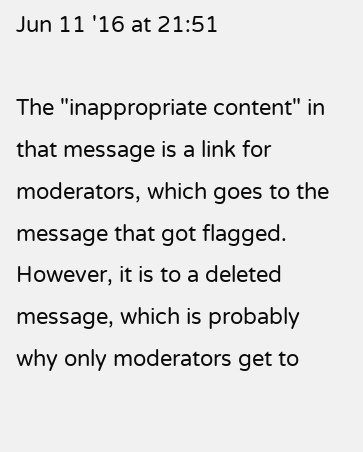Jun 11 '16 at 21:51

The "inappropriate content" in that message is a link for moderators, which goes to the message that got flagged. However, it is to a deleted message, which is probably why only moderators get to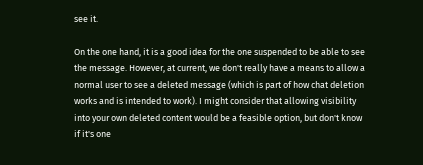see it.

On the one hand, it is a good idea for the one suspended to be able to see the message. However, at current, we don't really have a means to allow a normal user to see a deleted message (which is part of how chat deletion works and is intended to work). I might consider that allowing visibility into your own deleted content would be a feasible option, but don't know if it's one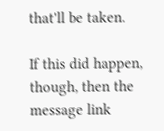that'll be taken.

If this did happen, though, then the message link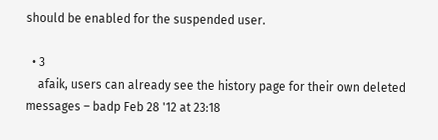should be enabled for the suspended user.

  • 3
    afaik, users can already see the history page for their own deleted messages – badp Feb 28 '12 at 23:18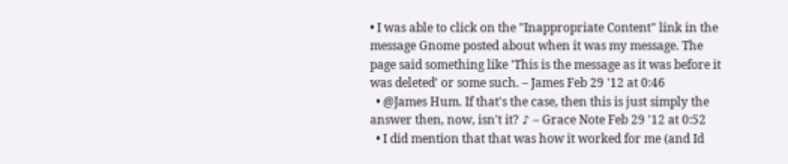• I was able to click on the "Inappropriate Content" link in the message Gnome posted about when it was my message. The page said something like 'This is the message as it was before it was deleted' or some such. – James Feb 29 '12 at 0:46
  • @James Hum. If that's the case, then this is just simply the answer then, now, isn't it? ♪ – Grace Note Feb 29 '12 at 0:52
  • I did mention that that was how it worked for me (and Id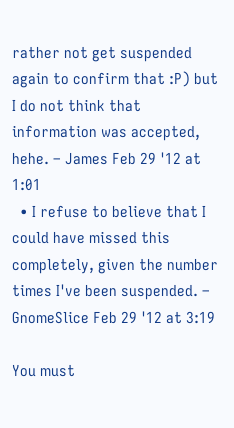rather not get suspended again to confirm that :P) but I do not think that information was accepted, hehe. – James Feb 29 '12 at 1:01
  • I refuse to believe that I could have missed this completely, given the number times I've been suspended. – GnomeSlice Feb 29 '12 at 3:19

You must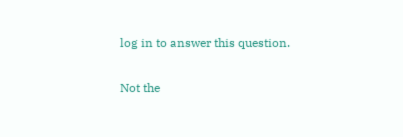log in to answer this question.

Not the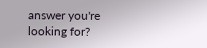answer you're looking for?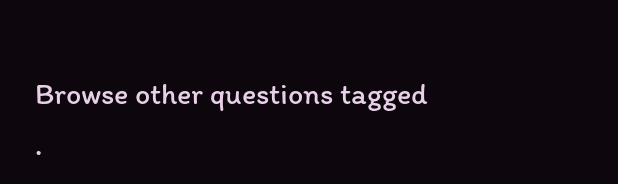Browse other questions tagged .